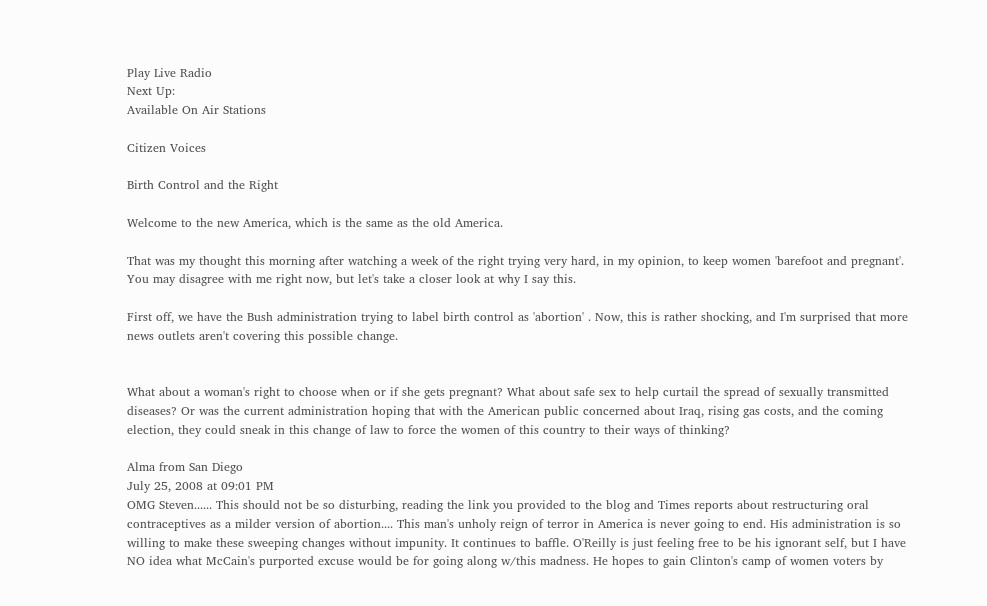Play Live Radio
Next Up:
Available On Air Stations

Citizen Voices

Birth Control and the Right

Welcome to the new America, which is the same as the old America.

That was my thought this morning after watching a week of the right trying very hard, in my opinion, to keep women 'barefoot and pregnant'. You may disagree with me right now, but let's take a closer look at why I say this.

First off, we have the Bush administration trying to label birth control as 'abortion' . Now, this is rather shocking, and I'm surprised that more news outlets aren't covering this possible change.


What about a woman's right to choose when or if she gets pregnant? What about safe sex to help curtail the spread of sexually transmitted diseases? Or was the current administration hoping that with the American public concerned about Iraq, rising gas costs, and the coming election, they could sneak in this change of law to force the women of this country to their ways of thinking?

Alma from San Diego
July 25, 2008 at 09:01 PM
OMG Steven...... This should not be so disturbing, reading the link you provided to the blog and Times reports about restructuring oral contraceptives as a milder version of abortion.... This man's unholy reign of terror in America is never going to end. His administration is so willing to make these sweeping changes without impunity. It continues to baffle. O'Reilly is just feeling free to be his ignorant self, but I have NO idea what McCain's purported excuse would be for going along w/this madness. He hopes to gain Clinton's camp of women voters by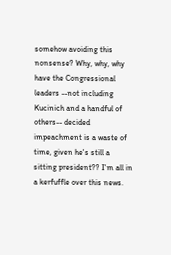somehow avoiding this nonsense? Why, why, why have the Congressional leaders --not including Kucinich and a handful of others-- decided impeachment is a waste of time, given he's still a sitting president?? I'm all in a kerfuffle over this news.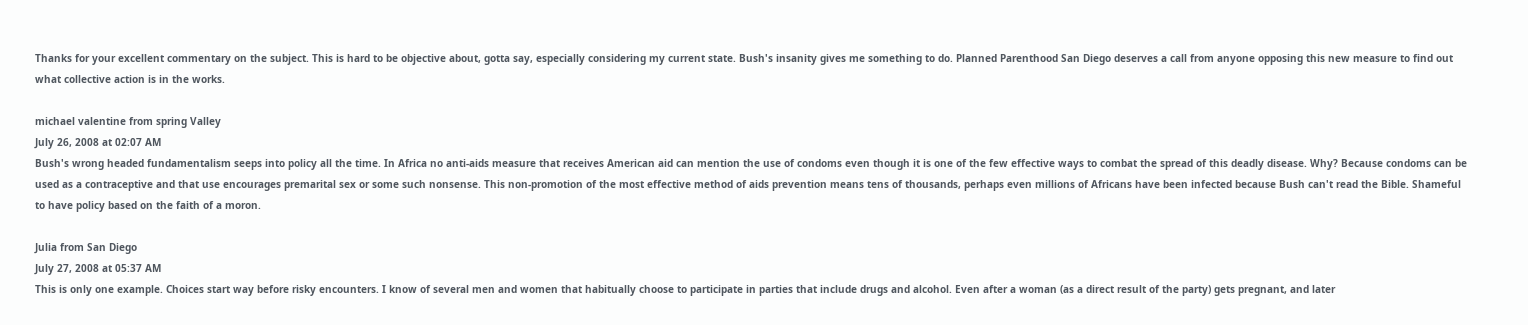Thanks for your excellent commentary on the subject. This is hard to be objective about, gotta say, especially considering my current state. Bush's insanity gives me something to do. Planned Parenthood San Diego deserves a call from anyone opposing this new measure to find out what collective action is in the works.

michael valentine from spring Valley
July 26, 2008 at 02:07 AM
Bush's wrong headed fundamentalism seeps into policy all the time. In Africa no anti-aids measure that receives American aid can mention the use of condoms even though it is one of the few effective ways to combat the spread of this deadly disease. Why? Because condoms can be used as a contraceptive and that use encourages premarital sex or some such nonsense. This non-promotion of the most effective method of aids prevention means tens of thousands, perhaps even millions of Africans have been infected because Bush can't read the Bible. Shameful to have policy based on the faith of a moron.

Julia from San Diego
July 27, 2008 at 05:37 AM
This is only one example. Choices start way before risky encounters. I know of several men and women that habitually choose to participate in parties that include drugs and alcohol. Even after a woman (as a direct result of the party) gets pregnant, and later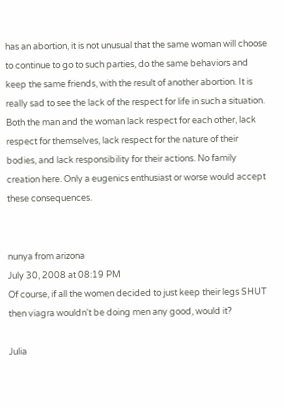has an abortion, it is not unusual that the same woman will choose to continue to go to such parties, do the same behaviors and keep the same friends, with the result of another abortion. It is really sad to see the lack of the respect for life in such a situation. Both the man and the woman lack respect for each other, lack respect for themselves, lack respect for the nature of their bodies, and lack responsibility for their actions. No family creation here. Only a eugenics enthusiast or worse would accept these consequences.


nunya from arizona
July 30, 2008 at 08:19 PM
Of course, if all the women decided to just keep their legs SHUT then viagra wouldn't be doing men any good, would it?

Julia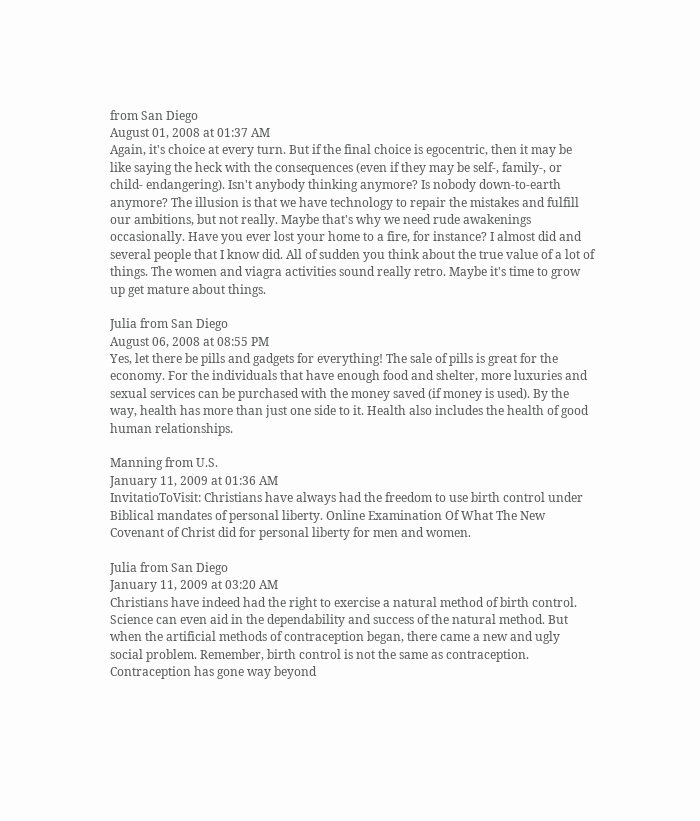from San Diego
August 01, 2008 at 01:37 AM
Again, it's choice at every turn. But if the final choice is egocentric, then it may be like saying the heck with the consequences (even if they may be self-, family-, or child- endangering). Isn't anybody thinking anymore? Is nobody down-to-earth anymore? The illusion is that we have technology to repair the mistakes and fulfill our ambitions, but not really. Maybe that's why we need rude awakenings occasionally. Have you ever lost your home to a fire, for instance? I almost did and several people that I know did. All of sudden you think about the true value of a lot of things. The women and viagra activities sound really retro. Maybe it's time to grow up get mature about things.

Julia from San Diego
August 06, 2008 at 08:55 PM
Yes, let there be pills and gadgets for everything! The sale of pills is great for the economy. For the individuals that have enough food and shelter, more luxuries and sexual services can be purchased with the money saved (if money is used). By the way, health has more than just one side to it. Health also includes the health of good human relationships.

Manning from U.S.
January 11, 2009 at 01:36 AM
InvitatioToVisit: Christians have always had the freedom to use birth control under Biblical mandates of personal liberty. Online Examination Of What The New Covenant of Christ did for personal liberty for men and women.

Julia from San Diego
January 11, 2009 at 03:20 AM
Christians have indeed had the right to exercise a natural method of birth control. Science can even aid in the dependability and success of the natural method. But when the artificial methods of contraception began, there came a new and ugly social problem. Remember, birth control is not the same as contraception. Contraception has gone way beyond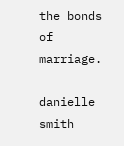the bonds of marriage.

danielle smith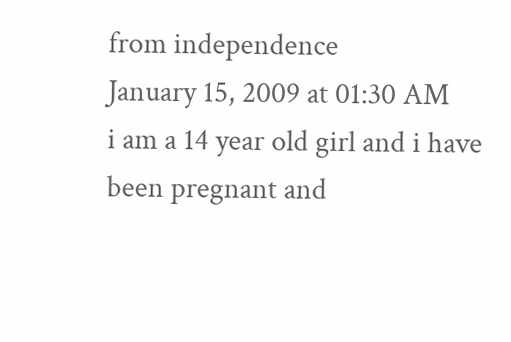from independence
January 15, 2009 at 01:30 AM
i am a 14 year old girl and i have been pregnant and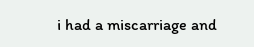i had a miscarriage and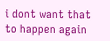i dont want that to happen again